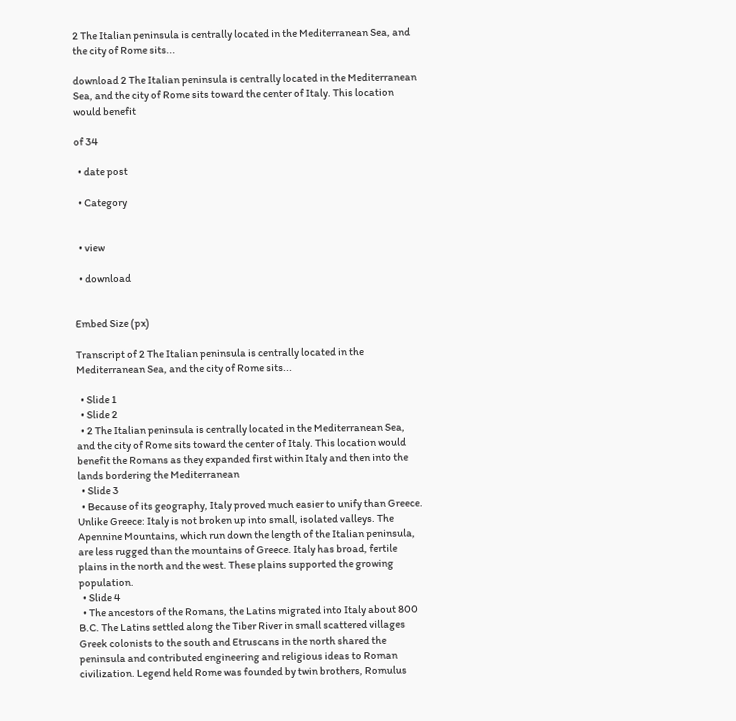2 The Italian peninsula is centrally located in the Mediterranean Sea, and the city of Rome sits...

download 2 The Italian peninsula is centrally located in the Mediterranean Sea, and the city of Rome sits toward the center of Italy. This location would benefit

of 34

  • date post

  • Category


  • view

  • download


Embed Size (px)

Transcript of 2 The Italian peninsula is centrally located in the Mediterranean Sea, and the city of Rome sits...

  • Slide 1
  • Slide 2
  • 2 The Italian peninsula is centrally located in the Mediterranean Sea, and the city of Rome sits toward the center of Italy. This location would benefit the Romans as they expanded first within Italy and then into the lands bordering the Mediterranean
  • Slide 3
  • Because of its geography, Italy proved much easier to unify than Greece. Unlike Greece: Italy is not broken up into small, isolated valleys. The Apennine Mountains, which run down the length of the Italian peninsula, are less rugged than the mountains of Greece. Italy has broad, fertile plains in the north and the west. These plains supported the growing population.
  • Slide 4
  • The ancestors of the Romans, the Latins migrated into Italy about 800 B.C. The Latins settled along the Tiber River in small scattered villages Greek colonists to the south and Etruscans in the north shared the peninsula and contributed engineering and religious ideas to Roman civilization. Legend held Rome was founded by twin brothers, Romulus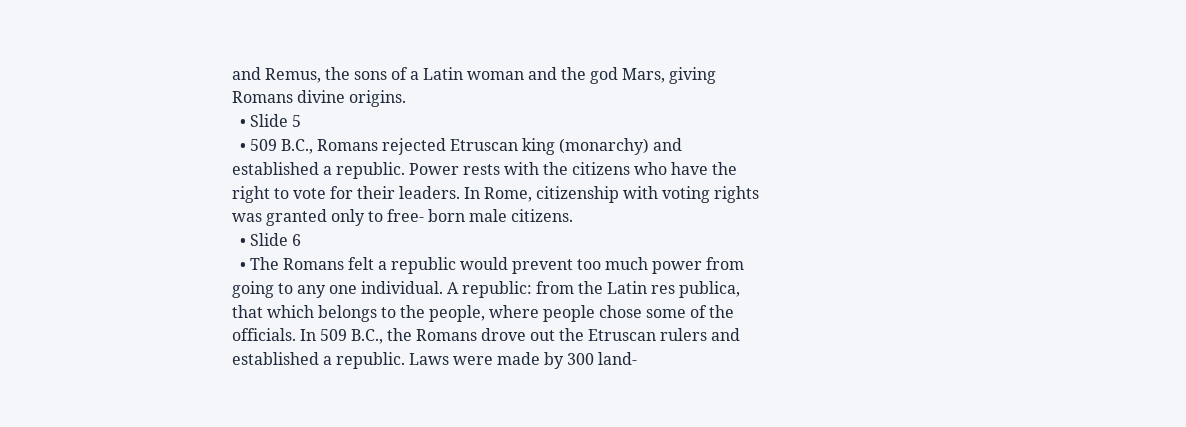and Remus, the sons of a Latin woman and the god Mars, giving Romans divine origins.
  • Slide 5
  • 509 B.C., Romans rejected Etruscan king (monarchy) and established a republic. Power rests with the citizens who have the right to vote for their leaders. In Rome, citizenship with voting rights was granted only to free- born male citizens.
  • Slide 6
  • The Romans felt a republic would prevent too much power from going to any one individual. A republic: from the Latin res publica, that which belongs to the people, where people chose some of the officials. In 509 B.C., the Romans drove out the Etruscan rulers and established a republic. Laws were made by 300 land-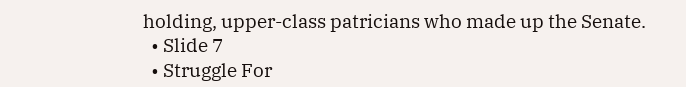holding, upper-class patricians who made up the Senate.
  • Slide 7
  • Struggle For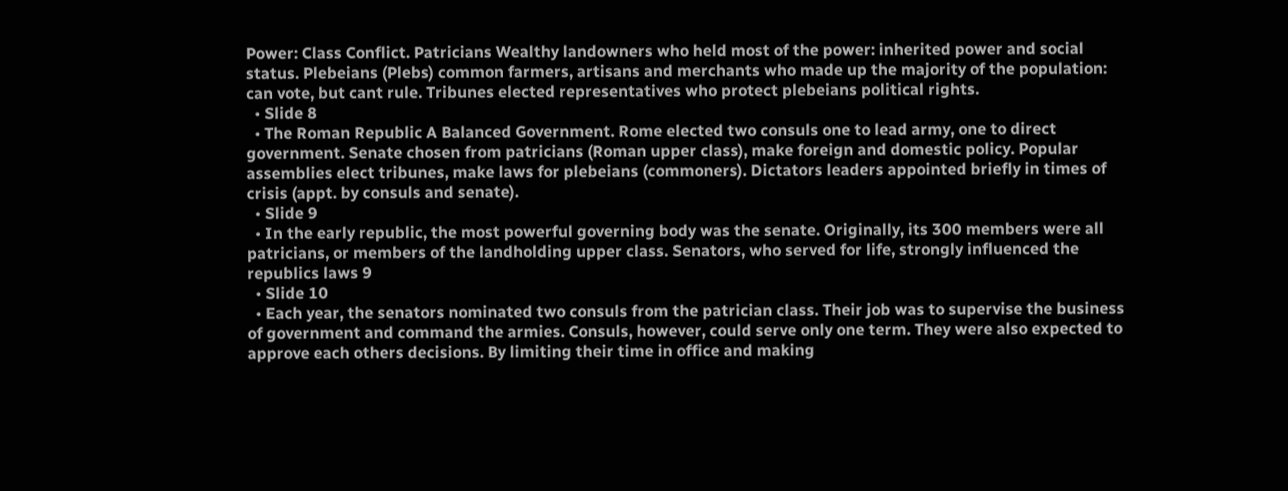Power: Class Conflict. Patricians Wealthy landowners who held most of the power: inherited power and social status. Plebeians (Plebs) common farmers, artisans and merchants who made up the majority of the population: can vote, but cant rule. Tribunes elected representatives who protect plebeians political rights.
  • Slide 8
  • The Roman Republic A Balanced Government. Rome elected two consuls one to lead army, one to direct government. Senate chosen from patricians (Roman upper class), make foreign and domestic policy. Popular assemblies elect tribunes, make laws for plebeians (commoners). Dictators leaders appointed briefly in times of crisis (appt. by consuls and senate).
  • Slide 9
  • In the early republic, the most powerful governing body was the senate. Originally, its 300 members were all patricians, or members of the landholding upper class. Senators, who served for life, strongly influenced the republics laws 9
  • Slide 10
  • Each year, the senators nominated two consuls from the patrician class. Their job was to supervise the business of government and command the armies. Consuls, however, could serve only one term. They were also expected to approve each others decisions. By limiting their time in office and making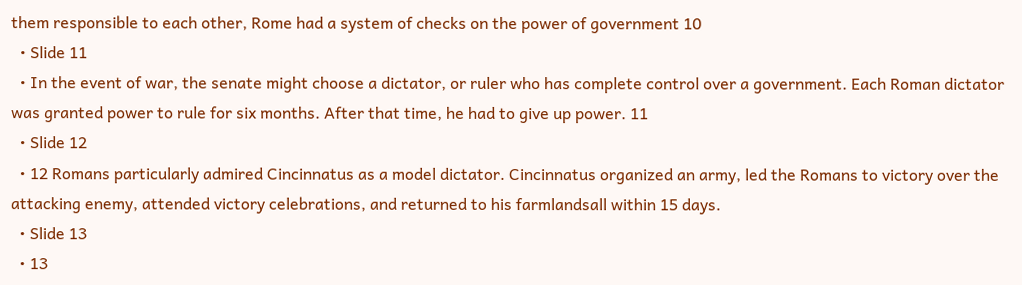them responsible to each other, Rome had a system of checks on the power of government 10
  • Slide 11
  • In the event of war, the senate might choose a dictator, or ruler who has complete control over a government. Each Roman dictator was granted power to rule for six months. After that time, he had to give up power. 11
  • Slide 12
  • 12 Romans particularly admired Cincinnatus as a model dictator. Cincinnatus organized an army, led the Romans to victory over the attacking enemy, attended victory celebrations, and returned to his farmlandsall within 15 days.
  • Slide 13
  • 13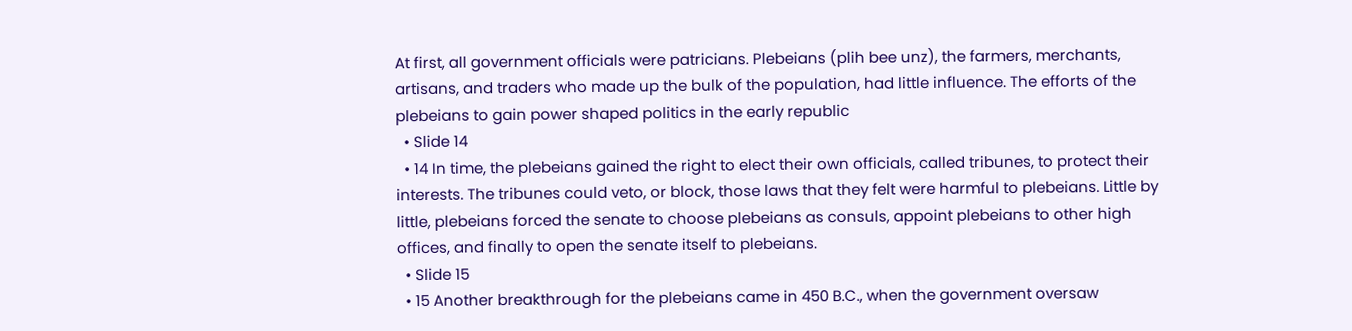At first, all government officials were patricians. Plebeians (plih bee unz), the farmers, merchants, artisans, and traders who made up the bulk of the population, had little influence. The efforts of the plebeians to gain power shaped politics in the early republic
  • Slide 14
  • 14 In time, the plebeians gained the right to elect their own officials, called tribunes, to protect their interests. The tribunes could veto, or block, those laws that they felt were harmful to plebeians. Little by little, plebeians forced the senate to choose plebeians as consuls, appoint plebeians to other high offices, and finally to open the senate itself to plebeians.
  • Slide 15
  • 15 Another breakthrough for the plebeians came in 450 B.C., when the government oversaw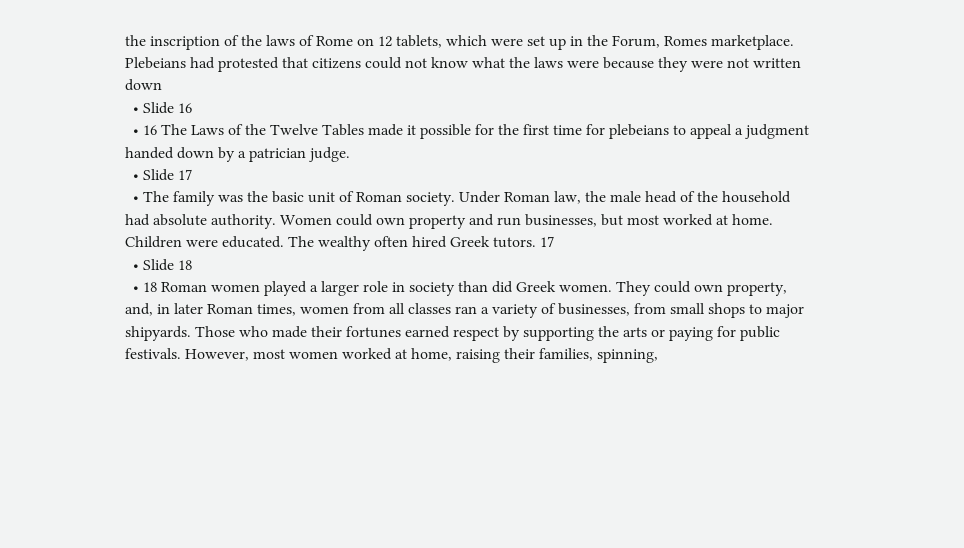the inscription of the laws of Rome on 12 tablets, which were set up in the Forum, Romes marketplace. Plebeians had protested that citizens could not know what the laws were because they were not written down
  • Slide 16
  • 16 The Laws of the Twelve Tables made it possible for the first time for plebeians to appeal a judgment handed down by a patrician judge.
  • Slide 17
  • The family was the basic unit of Roman society. Under Roman law, the male head of the household had absolute authority. Women could own property and run businesses, but most worked at home. Children were educated. The wealthy often hired Greek tutors. 17
  • Slide 18
  • 18 Roman women played a larger role in society than did Greek women. They could own property, and, in later Roman times, women from all classes ran a variety of businesses, from small shops to major shipyards. Those who made their fortunes earned respect by supporting the arts or paying for public festivals. However, most women worked at home, raising their families, spinning,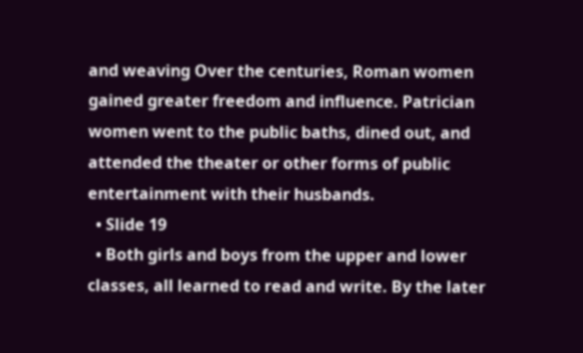and weaving Over the centuries, Roman women gained greater freedom and influence. Patrician women went to the public baths, dined out, and attended the theater or other forms of public entertainment with their husbands.
  • Slide 19
  • Both girls and boys from the upper and lower classes, all learned to read and write. By the later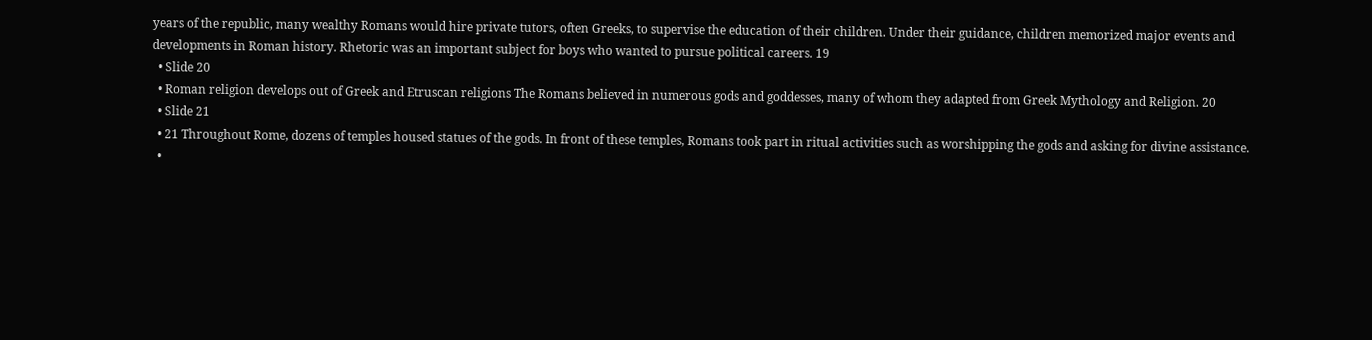years of the republic, many wealthy Romans would hire private tutors, often Greeks, to supervise the education of their children. Under their guidance, children memorized major events and developments in Roman history. Rhetoric was an important subject for boys who wanted to pursue political careers. 19
  • Slide 20
  • Roman religion develops out of Greek and Etruscan religions The Romans believed in numerous gods and goddesses, many of whom they adapted from Greek Mythology and Religion. 20
  • Slide 21
  • 21 Throughout Rome, dozens of temples housed statues of the gods. In front of these temples, Romans took part in ritual activities such as worshipping the gods and asking for divine assistance.
  •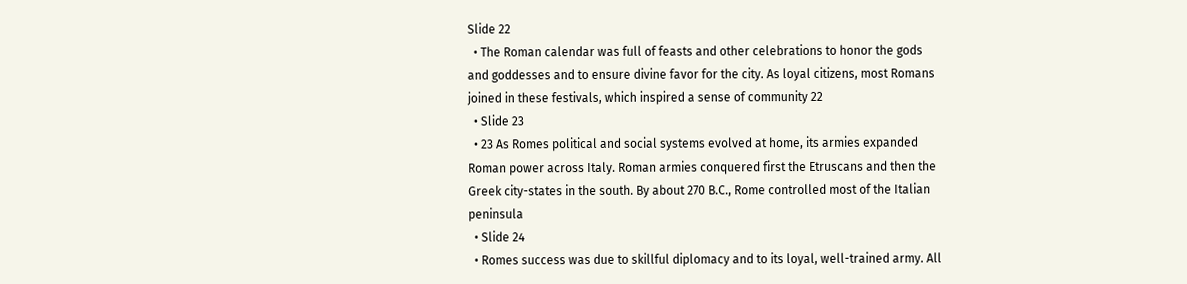Slide 22
  • The Roman calendar was full of feasts and other celebrations to honor the gods and goddesses and to ensure divine favor for the city. As loyal citizens, most Romans joined in these festivals, which inspired a sense of community 22
  • Slide 23
  • 23 As Romes political and social systems evolved at home, its armies expanded Roman power across Italy. Roman armies conquered first the Etruscans and then the Greek city-states in the south. By about 270 B.C., Rome controlled most of the Italian peninsula
  • Slide 24
  • Romes success was due to skillful diplomacy and to its loyal, well-trained army. All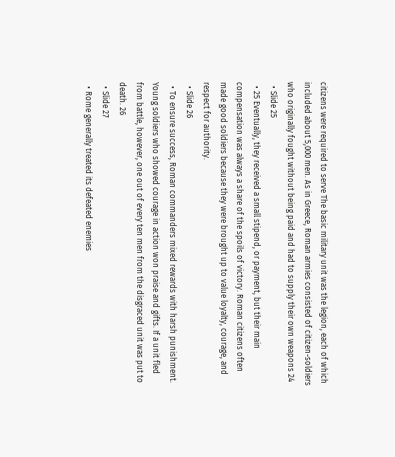citizens were required to serve The basic military unit was the legion, each of which included about 5,000 men. As in Greece, Roman armies consisted of citizen-soldiers who originally fought without being paid and had to supply their own weapons 24
  • Slide 25
  • 25 Eventually, they received a small stipend, or payment, but their main compensation was always a share of the spoils of victory. Roman citizens often made good soldiers because they were brought up to value loyalty, courage, and respect for authority.
  • Slide 26
  • To ensure success, Roman commanders mixed rewards with harsh punishment. Young soldiers who showed courage in action won praise and gifts. If a unit fled from battle, however, one out of every ten men from the disgraced unit was put to death. 26
  • Slide 27
  • Rome generally treated its defeated enemies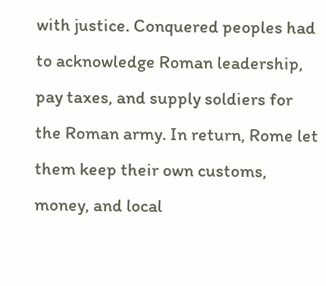with justice. Conquered peoples had to acknowledge Roman leadership, pay taxes, and supply soldiers for the Roman army. In return, Rome let them keep their own customs, money, and local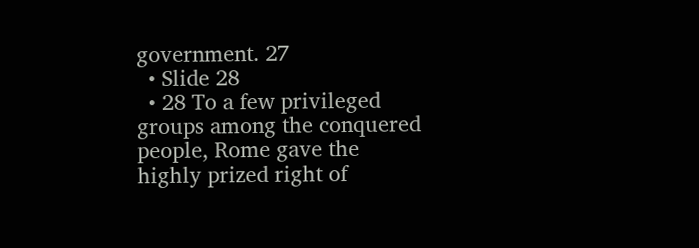government. 27
  • Slide 28
  • 28 To a few privileged groups among the conquered people, Rome gave the highly prized right of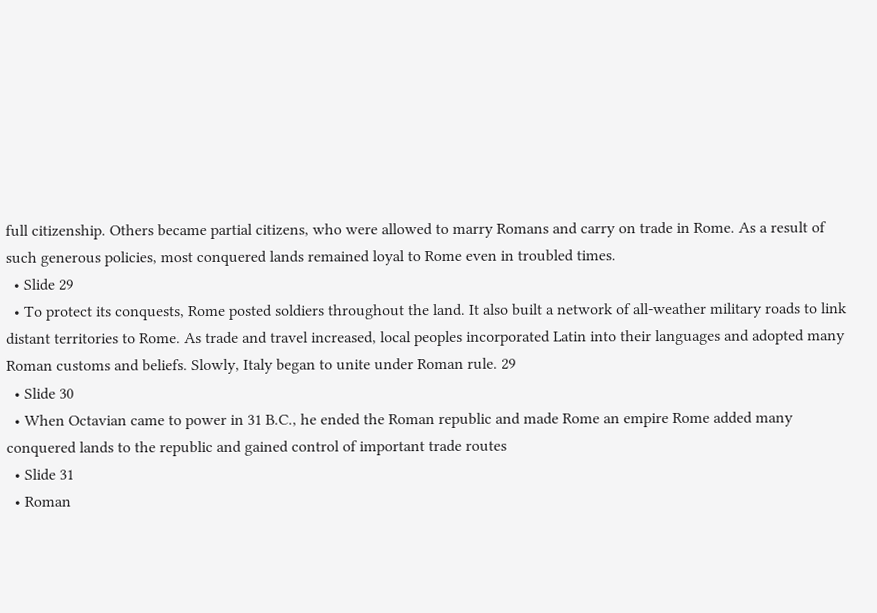full citizenship. Others became partial citizens, who were allowed to marry Romans and carry on trade in Rome. As a result of such generous policies, most conquered lands remained loyal to Rome even in troubled times.
  • Slide 29
  • To protect its conquests, Rome posted soldiers throughout the land. It also built a network of all-weather military roads to link distant territories to Rome. As trade and travel increased, local peoples incorporated Latin into their languages and adopted many Roman customs and beliefs. Slowly, Italy began to unite under Roman rule. 29
  • Slide 30
  • When Octavian came to power in 31 B.C., he ended the Roman republic and made Rome an empire Rome added many conquered lands to the republic and gained control of important trade routes
  • Slide 31
  • Roman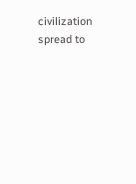civilization spread to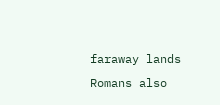faraway lands Romans also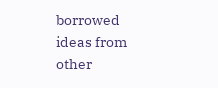borrowed ideas from other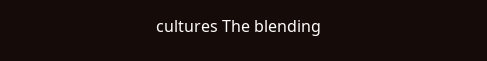cultures The blending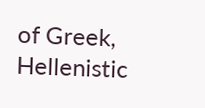of Greek, Hellenistic